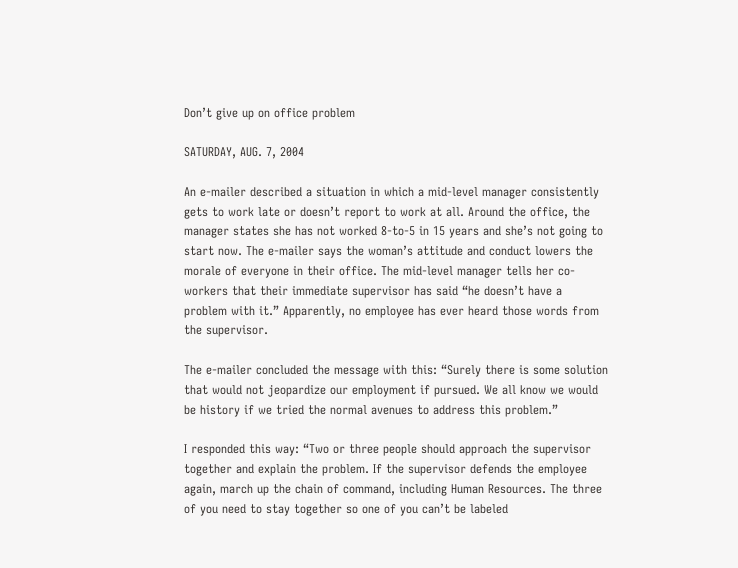Don’t give up on office problem

SATURDAY, AUG. 7, 2004

An e-mailer described a situation in which a mid-level manager consistently gets to work late or doesn’t report to work at all. Around the office, the manager states she has not worked 8-to-5 in 15 years and she’s not going to start now. The e-mailer says the woman’s attitude and conduct lowers the morale of everyone in their office. The mid-level manager tells her co-workers that their immediate supervisor has said “he doesn’t have a problem with it.” Apparently, no employee has ever heard those words from the supervisor.

The e-mailer concluded the message with this: “Surely there is some solution that would not jeopardize our employment if pursued. We all know we would be history if we tried the normal avenues to address this problem.”

I responded this way: “Two or three people should approach the supervisor together and explain the problem. If the supervisor defends the employee again, march up the chain of command, including Human Resources. The three of you need to stay together so one of you can’t be labeled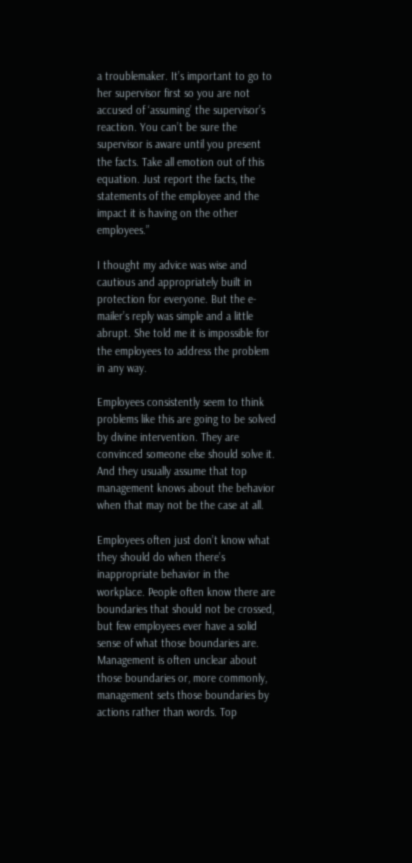a troublemaker. It’s important to go to her supervisor first so you are not accused of ‘assuming’ the supervisor’s reaction. You can’t be sure the supervisor is aware until you present the facts. Take all emotion out of this equation. Just report the facts, the statements of the employee and the impact it is having on the other employees.”

I thought my advice was wise and cautious and appropriately built in protection for everyone. But the e-mailer’s reply was simple and a little abrupt. She told me it is impossible for the employees to address the problem in any way.

Employees consistently seem to think problems like this are going to be solved by divine intervention. They are convinced someone else should solve it. And they usually assume that top management knows about the behavior when that may not be the case at all.

Employees often just don’t know what they should do when there’s inappropriate behavior in the workplace. People often know there are boundaries that should not be crossed, but few employees ever have a solid sense of what those boundaries are. Management is often unclear about those boundaries or, more commonly, management sets those boundaries by actions rather than words. Top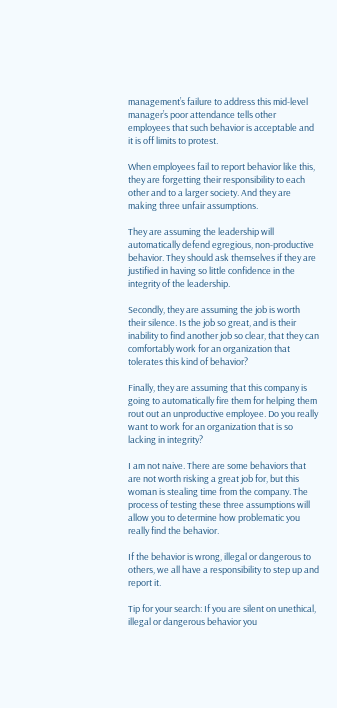management’s failure to address this mid-level manager’s poor attendance tells other employees that such behavior is acceptable and it is off limits to protest.

When employees fail to report behavior like this, they are forgetting their responsibility to each other and to a larger society. And they are making three unfair assumptions.

They are assuming the leadership will automatically defend egregious, non-productive behavior. They should ask themselves if they are justified in having so little confidence in the integrity of the leadership.

Secondly, they are assuming the job is worth their silence. Is the job so great, and is their inability to find another job so clear, that they can comfortably work for an organization that tolerates this kind of behavior?

Finally, they are assuming that this company is going to automatically fire them for helping them rout out an unproductive employee. Do you really want to work for an organization that is so lacking in integrity?

I am not naive. There are some behaviors that are not worth risking a great job for, but this woman is stealing time from the company. The process of testing these three assumptions will allow you to determine how problematic you really find the behavior.

If the behavior is wrong, illegal or dangerous to others, we all have a responsibility to step up and report it.

Tip for your search: If you are silent on unethical, illegal or dangerous behavior you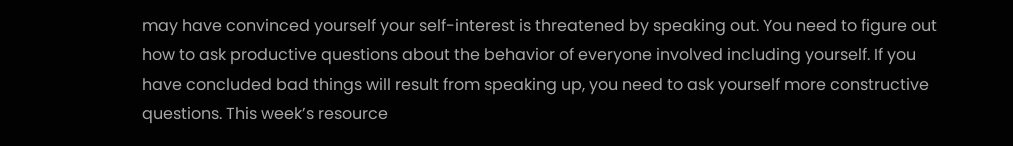may have convinced yourself your self-interest is threatened by speaking out. You need to figure out how to ask productive questions about the behavior of everyone involved including yourself. If you have concluded bad things will result from speaking up, you need to ask yourself more constructive questions. This week’s resource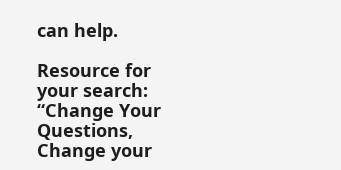can help.

Resource for your search: “Change Your Questions, Change your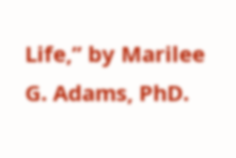Life,” by Marilee G. Adams, PhD.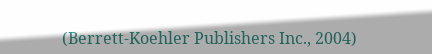(Berrett-Koehler Publishers Inc., 2004)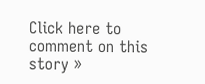Click here to comment on this story »